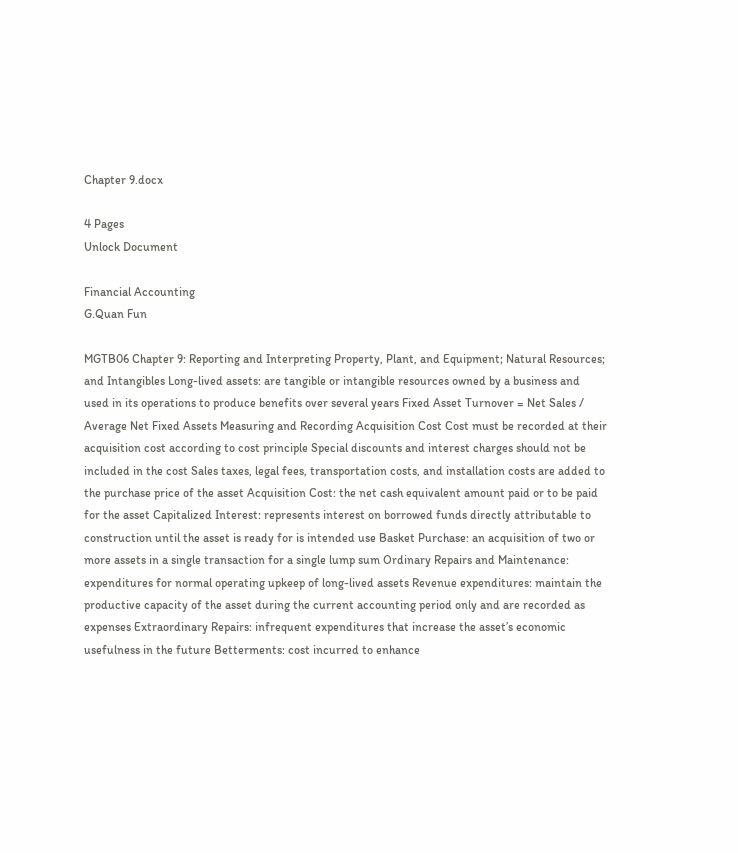Chapter 9.docx

4 Pages
Unlock Document

Financial Accounting
G.Quan Fun

MGTB06 Chapter 9: Reporting and Interpreting Property, Plant, and Equipment; Natural Resources; and Intangibles Long-lived assets: are tangible or intangible resources owned by a business and used in its operations to produce benefits over several years Fixed Asset Turnover = Net Sales / Average Net Fixed Assets Measuring and Recording Acquisition Cost Cost must be recorded at their acquisition cost according to cost principle Special discounts and interest charges should not be included in the cost Sales taxes, legal fees, transportation costs, and installation costs are added to the purchase price of the asset Acquisition Cost: the net cash equivalent amount paid or to be paid for the asset Capitalized Interest: represents interest on borrowed funds directly attributable to construction until the asset is ready for is intended use Basket Purchase: an acquisition of two or more assets in a single transaction for a single lump sum Ordinary Repairs and Maintenance: expenditures for normal operating upkeep of long-lived assets Revenue expenditures: maintain the productive capacity of the asset during the current accounting period only and are recorded as expenses Extraordinary Repairs: infrequent expenditures that increase the asset’s economic usefulness in the future Betterments: cost incurred to enhance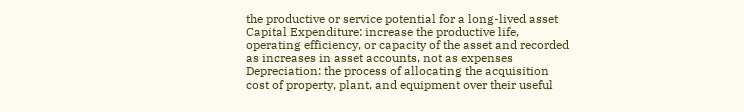the productive or service potential for a long-lived asset Capital Expenditure: increase the productive life, operating efficiency, or capacity of the asset and recorded as increases in asset accounts, not as expenses Depreciation: the process of allocating the acquisition cost of property, plant, and equipment over their useful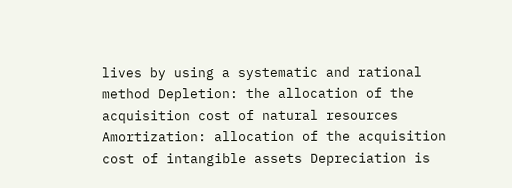lives by using a systematic and rational method Depletion: the allocation of the acquisition cost of natural resources Amortization: allocation of the acquisition cost of intangible assets Depreciation is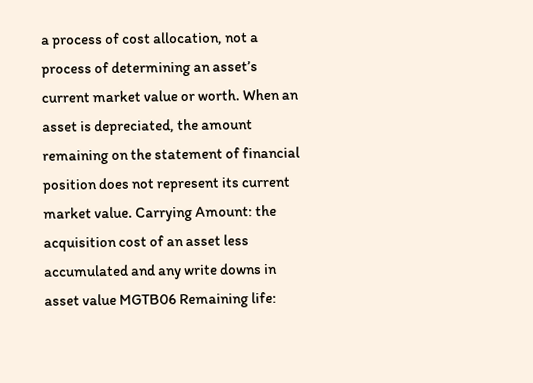a process of cost allocation, not a process of determining an asset’s current market value or worth. When an asset is depreciated, the amount remaining on the statement of financial position does not represent its current market value. Carrying Amount: the acquisition cost of an asset less accumulated and any write downs in asset value MGTB06 Remaining life: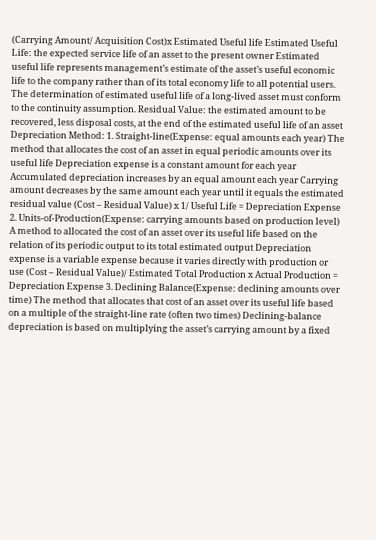(Carrying Amount/ Acquisition Cost)x Estimated Useful life Estimated Useful Life: the expected service life of an asset to the present owner Estimated useful life represents management’s estimate of the asset’s useful economic life to the company rather than of its total economy life to all potential users. The determination of estimated useful life of a long-lived asset must conform to the continuity assumption. Residual Value: the estimated amount to be recovered, less disposal costs, at the end of the estimated useful life of an asset Depreciation Method: 1. Straight-line(Expense: equal amounts each year) The method that allocates the cost of an asset in equal periodic amounts over its useful life Depreciation expense is a constant amount for each year Accumulated depreciation increases by an equal amount each year Carrying amount decreases by the same amount each year until it equals the estimated residual value (Cost – Residual Value) x 1/ Useful Life = Depreciation Expense 2. Units-of-Production(Expense: carrying amounts based on production level) A method to allocated the cost of an asset over its useful life based on the relation of its periodic output to its total estimated output Depreciation expense is a variable expense because it varies directly with production or use (Cost – Residual Value)/ Estimated Total Production x Actual Production = Depreciation Expense 3. Declining Balance(Expense: declining amounts over time) The method that allocates that cost of an asset over its useful life based on a multiple of the straight-line rate (often two times) Declining-balance depreciation is based on multiplying the asset’s carrying amount by a fixed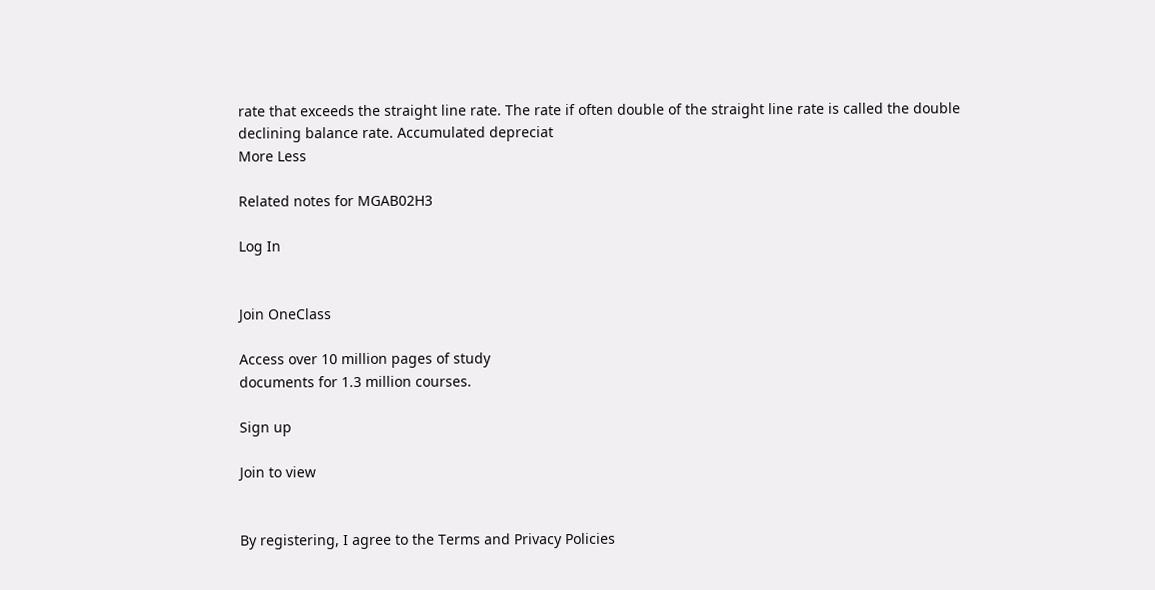rate that exceeds the straight line rate. The rate if often double of the straight line rate is called the double declining balance rate. Accumulated depreciat
More Less

Related notes for MGAB02H3

Log In


Join OneClass

Access over 10 million pages of study
documents for 1.3 million courses.

Sign up

Join to view


By registering, I agree to the Terms and Privacy Policies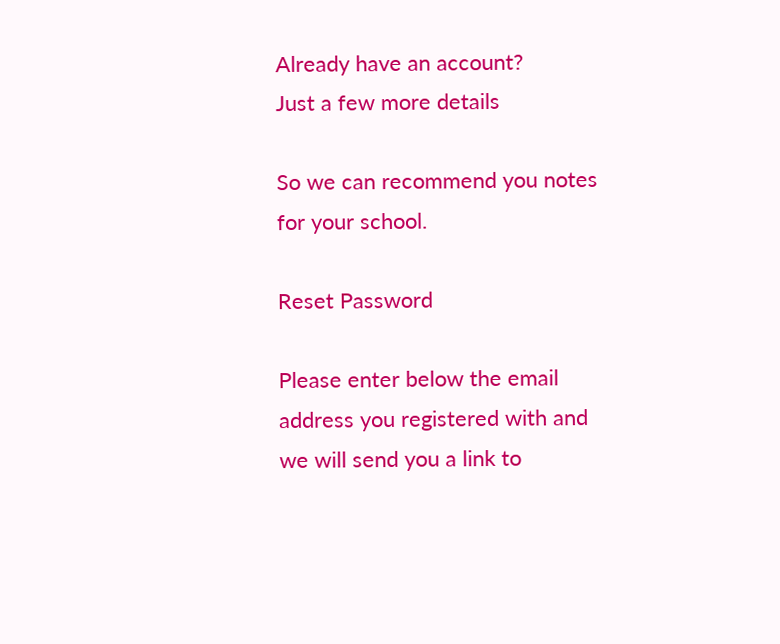Already have an account?
Just a few more details

So we can recommend you notes for your school.

Reset Password

Please enter below the email address you registered with and we will send you a link to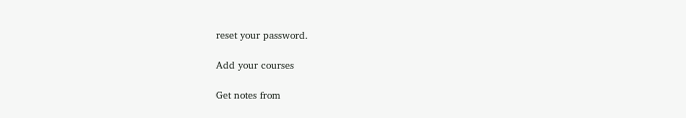reset your password.

Add your courses

Get notes from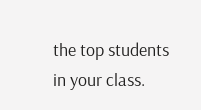the top students in your class.